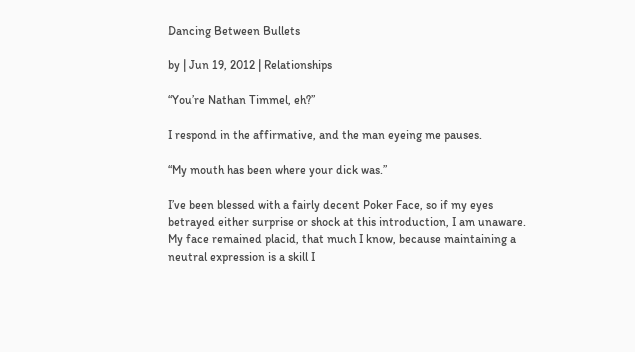Dancing Between Bullets

by | Jun 19, 2012 | Relationships

“You’re Nathan Timmel, eh?”

I respond in the affirmative, and the man eyeing me pauses.

“My mouth has been where your dick was.”

I’ve been blessed with a fairly decent Poker Face, so if my eyes betrayed either surprise or shock at this introduction, I am unaware. My face remained placid, that much I know, because maintaining a neutral expression is a skill I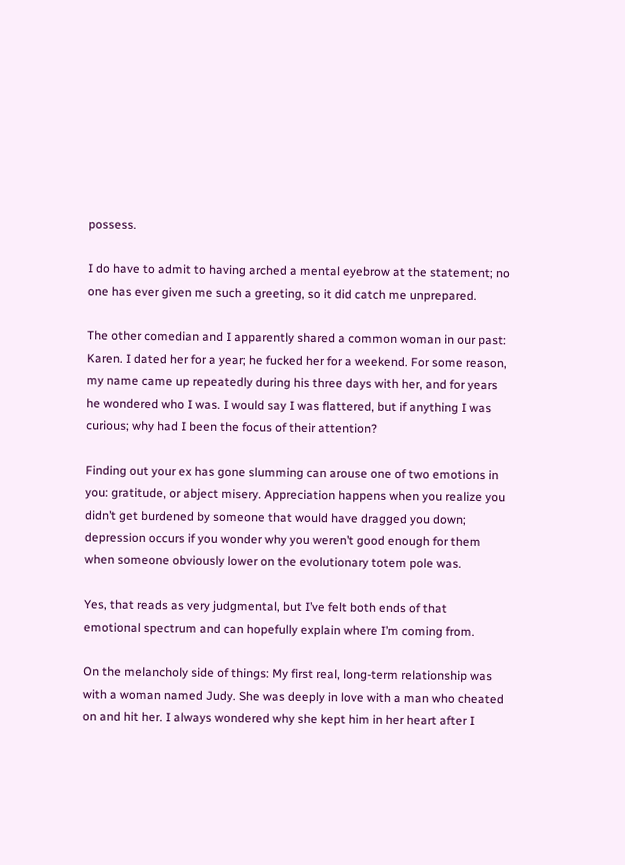possess.

I do have to admit to having arched a mental eyebrow at the statement; no one has ever given me such a greeting, so it did catch me unprepared.

The other comedian and I apparently shared a common woman in our past: Karen. I dated her for a year; he fucked her for a weekend. For some reason, my name came up repeatedly during his three days with her, and for years he wondered who I was. I would say I was flattered, but if anything I was curious; why had I been the focus of their attention?

Finding out your ex has gone slumming can arouse one of two emotions in you: gratitude, or abject misery. Appreciation happens when you realize you didn’t get burdened by someone that would have dragged you down; depression occurs if you wonder why you weren’t good enough for them when someone obviously lower on the evolutionary totem pole was.

Yes, that reads as very judgmental, but I’ve felt both ends of that emotional spectrum and can hopefully explain where I’m coming from.

On the melancholy side of things: My first real, long-term relationship was with a woman named Judy. She was deeply in love with a man who cheated on and hit her. I always wondered why she kept him in her heart after I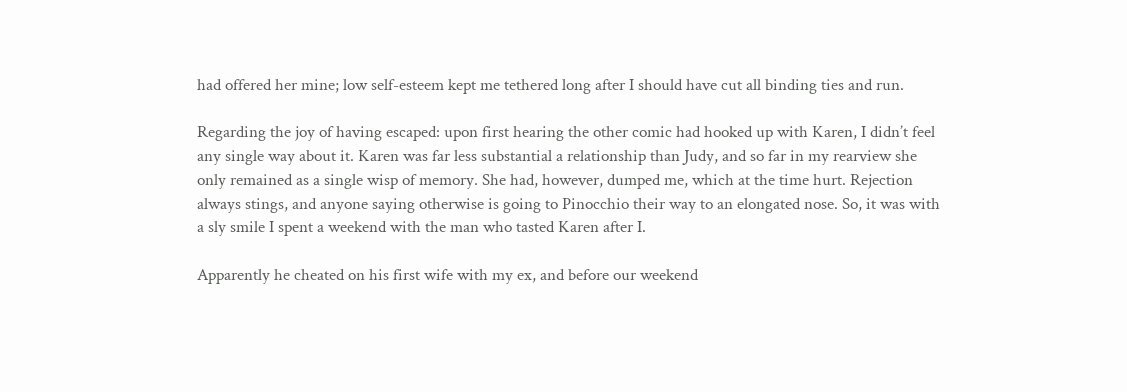had offered her mine; low self-esteem kept me tethered long after I should have cut all binding ties and run.

Regarding the joy of having escaped: upon first hearing the other comic had hooked up with Karen, I didn’t feel any single way about it. Karen was far less substantial a relationship than Judy, and so far in my rearview she only remained as a single wisp of memory. She had, however, dumped me, which at the time hurt. Rejection always stings, and anyone saying otherwise is going to Pinocchio their way to an elongated nose. So, it was with a sly smile I spent a weekend with the man who tasted Karen after I.

Apparently he cheated on his first wife with my ex, and before our weekend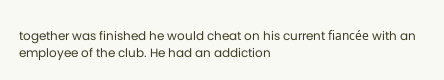together was finished he would cheat on his current fiancée with an employee of the club. He had an addiction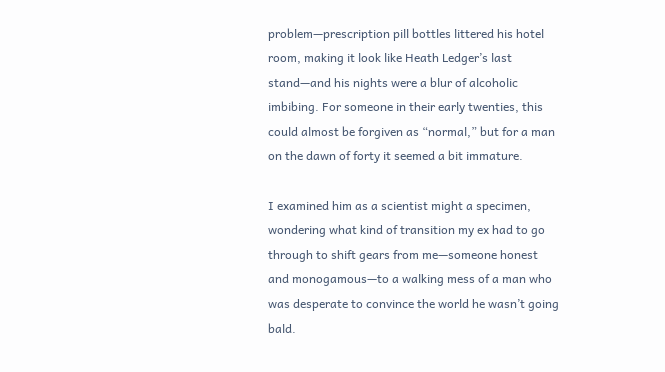problem—prescription pill bottles littered his hotel room, making it look like Heath Ledger’s last stand—and his nights were a blur of alcoholic imbibing. For someone in their early twenties, this could almost be forgiven as “normal,” but for a man on the dawn of forty it seemed a bit immature.

I examined him as a scientist might a specimen, wondering what kind of transition my ex had to go through to shift gears from me—someone honest and monogamous—to a walking mess of a man who was desperate to convince the world he wasn’t going bald.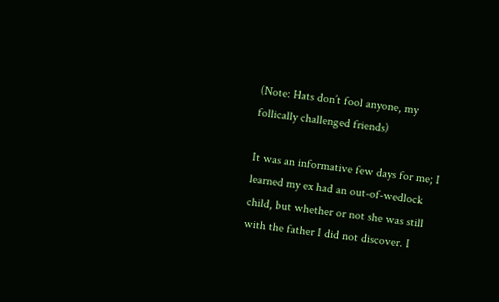(Note: Hats don’t fool anyone, my follically challenged friends)

It was an informative few days for me; I learned my ex had an out-of-wedlock child, but whether or not she was still with the father I did not discover. I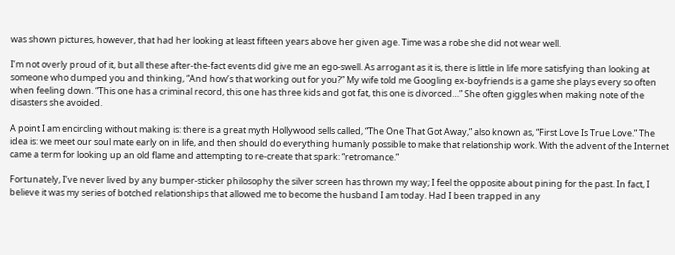was shown pictures, however, that had her looking at least fifteen years above her given age. Time was a robe she did not wear well.

I’m not overly proud of it, but all these after-the-fact events did give me an ego-swell. As arrogant as it is, there is little in life more satisfying than looking at someone who dumped you and thinking, “And how’s that working out for you?” My wife told me Googling ex-boyfriends is a game she plays every so often when feeling down. “This one has a criminal record, this one has three kids and got fat, this one is divorced…” She often giggles when making note of the disasters she avoided.

A point I am encircling without making is: there is a great myth Hollywood sells called, “The One That Got Away,” also known as, “First Love Is True Love.” The idea is: we meet our soul mate early on in life, and then should do everything humanly possible to make that relationship work. With the advent of the Internet came a term for looking up an old flame and attempting to re-create that spark: “retromance.”

Fortunately, I’ve never lived by any bumper-sticker philosophy the silver screen has thrown my way; I feel the opposite about pining for the past. In fact, I believe it was my series of botched relationships that allowed me to become the husband I am today. Had I been trapped in any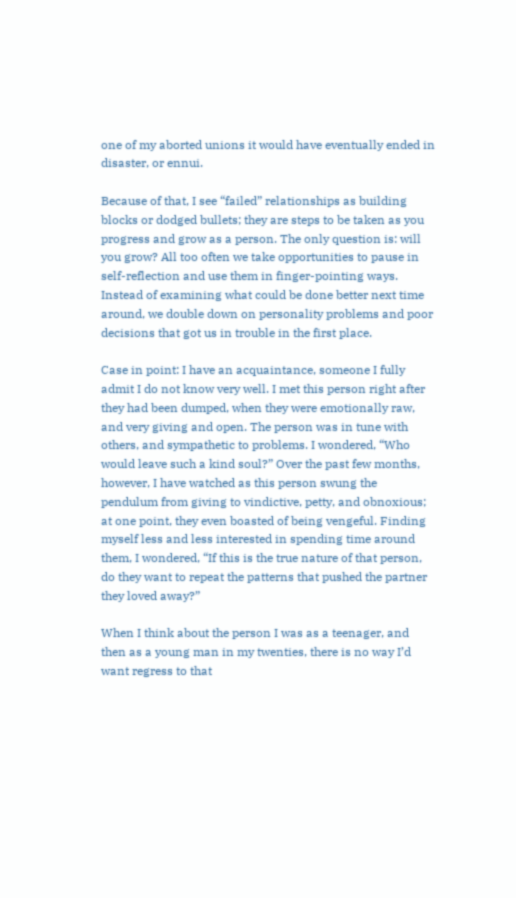one of my aborted unions it would have eventually ended in disaster, or ennui.

Because of that, I see “failed” relationships as building blocks or dodged bullets; they are steps to be taken as you progress and grow as a person. The only question is: will you grow? All too often we take opportunities to pause in self-reflection and use them in finger-pointing ways. Instead of examining what could be done better next time around, we double down on personality problems and poor decisions that got us in trouble in the first place.

Case in point: I have an acquaintance, someone I fully admit I do not know very well. I met this person right after they had been dumped, when they were emotionally raw, and very giving and open. The person was in tune with others, and sympathetic to problems. I wondered, “Who would leave such a kind soul?” Over the past few months, however, I have watched as this person swung the pendulum from giving to vindictive, petty, and obnoxious; at one point, they even boasted of being vengeful. Finding myself less and less interested in spending time around them, I wondered, “If this is the true nature of that person, do they want to repeat the patterns that pushed the partner they loved away?”

When I think about the person I was as a teenager, and then as a young man in my twenties, there is no way I’d want regress to that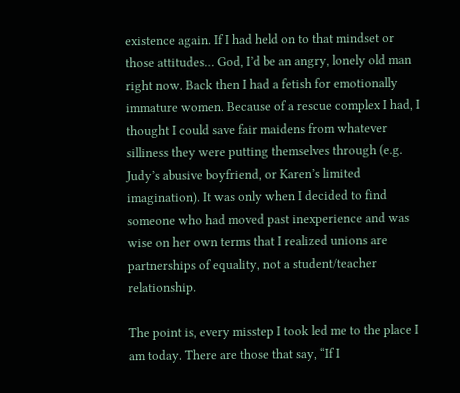existence again. If I had held on to that mindset or those attitudes… God, I’d be an angry, lonely old man right now. Back then I had a fetish for emotionally immature women. Because of a rescue complex I had, I thought I could save fair maidens from whatever silliness they were putting themselves through (e.g. Judy’s abusive boyfriend, or Karen’s limited imagination). It was only when I decided to find someone who had moved past inexperience and was wise on her own terms that I realized unions are partnerships of equality, not a student/teacher relationship.

The point is, every misstep I took led me to the place I am today. There are those that say, “If I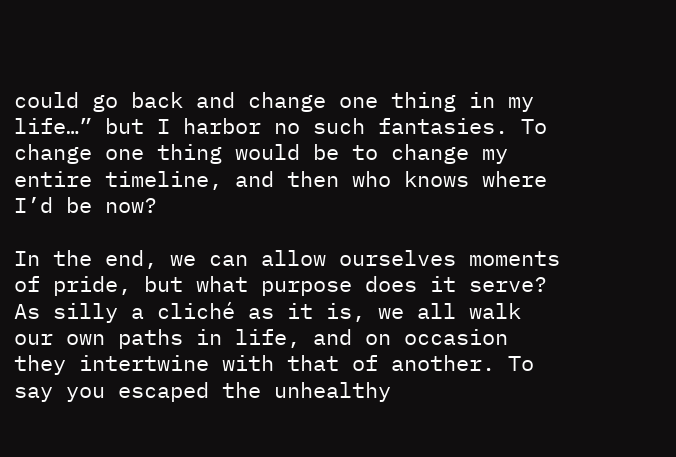could go back and change one thing in my life…” but I harbor no such fantasies. To change one thing would be to change my entire timeline, and then who knows where I’d be now?

In the end, we can allow ourselves moments of pride, but what purpose does it serve? As silly a cliché as it is, we all walk our own paths in life, and on occasion they intertwine with that of another. To say you escaped the unhealthy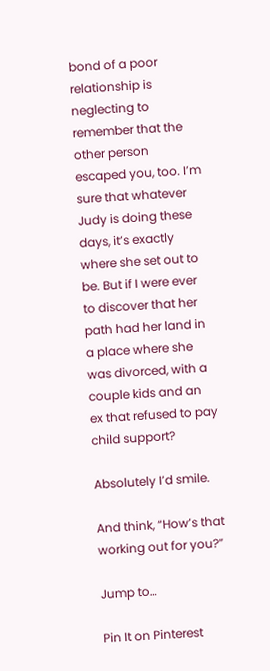bond of a poor relationship is neglecting to remember that the other person escaped you, too. I’m sure that whatever Judy is doing these days, it’s exactly where she set out to be. But if I were ever to discover that her path had her land in a place where she was divorced, with a couple kids and an ex that refused to pay child support?

Absolutely I’d smile.

And think, “How’s that working out for you?”

Jump to…

Pin It on Pinterest